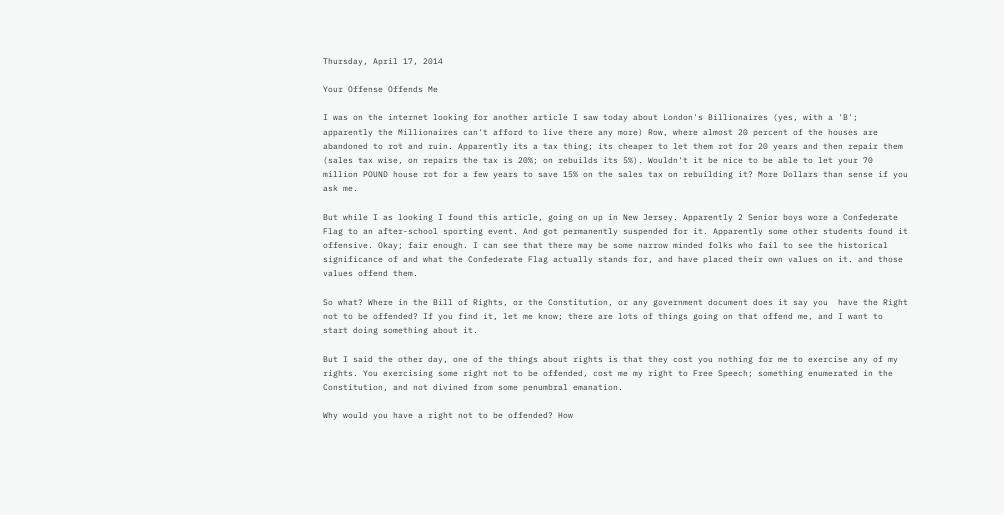Thursday, April 17, 2014

Your Offense Offends Me

I was on the internet looking for another article I saw today about London's Billionaires (yes, with a 'B'; apparently the Millionaires can't afford to live there any more) Row, where almost 20 percent of the houses are abandoned to rot and ruin. Apparently its a tax thing; its cheaper to let them rot for 20 years and then repair them (sales tax wise, on repairs the tax is 20%; on rebuilds its 5%). Wouldn't it be nice to be able to let your 70 million POUND house rot for a few years to save 15% on the sales tax on rebuilding it? More Dollars than sense if you ask me.

But while I as looking I found this article, going on up in New Jersey. Apparently 2 Senior boys wore a Confederate Flag to an after-school sporting event. And got permanently suspended for it. Apparently some other students found it offensive. Okay; fair enough. I can see that there may be some narrow minded folks who fail to see the historical significance of and what the Confederate Flag actually stands for, and have placed their own values on it. and those values offend them.

So what? Where in the Bill of Rights, or the Constitution, or any government document does it say you  have the Right not to be offended? If you find it, let me know; there are lots of things going on that offend me, and I want to start doing something about it.

But I said the other day, one of the things about rights is that they cost you nothing for me to exercise any of my rights. You exercising some right not to be offended, cost me my right to Free Speech; something enumerated in the Constitution, and not divined from some penumbral emanation.

Why would you have a right not to be offended? How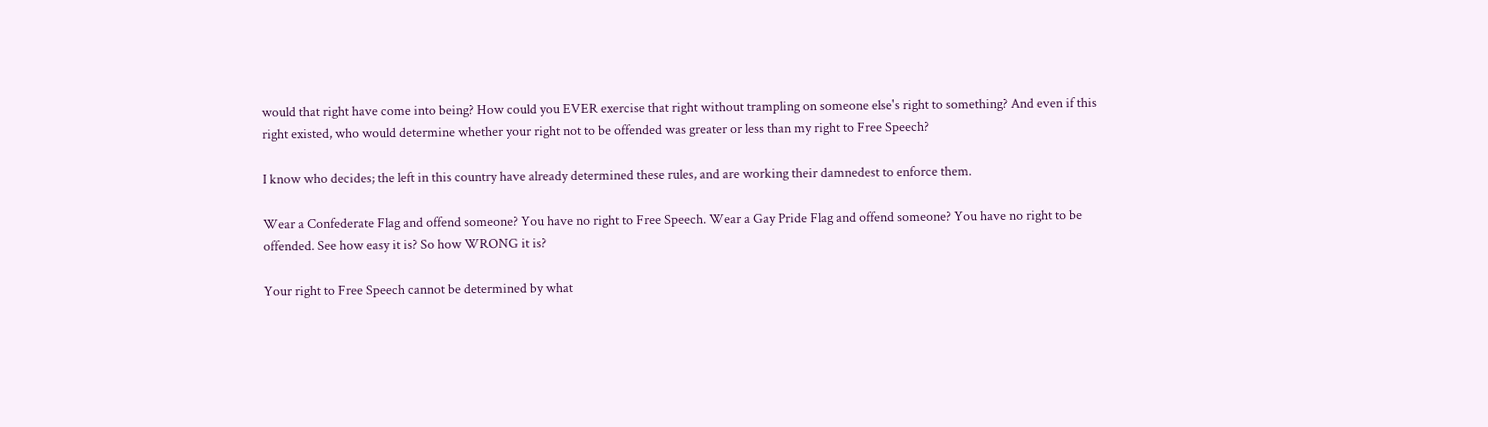would that right have come into being? How could you EVER exercise that right without trampling on someone else's right to something? And even if this right existed, who would determine whether your right not to be offended was greater or less than my right to Free Speech?

I know who decides; the left in this country have already determined these rules, and are working their damnedest to enforce them.

Wear a Confederate Flag and offend someone? You have no right to Free Speech. Wear a Gay Pride Flag and offend someone? You have no right to be offended. See how easy it is? So how WRONG it is?

Your right to Free Speech cannot be determined by what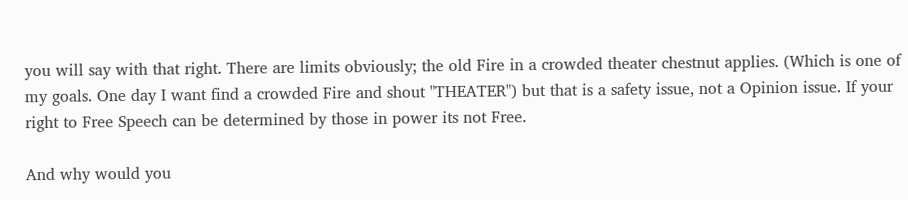you will say with that right. There are limits obviously; the old Fire in a crowded theater chestnut applies. (Which is one of my goals. One day I want find a crowded Fire and shout "THEATER") but that is a safety issue, not a Opinion issue. If your right to Free Speech can be determined by those in power its not Free.

And why would you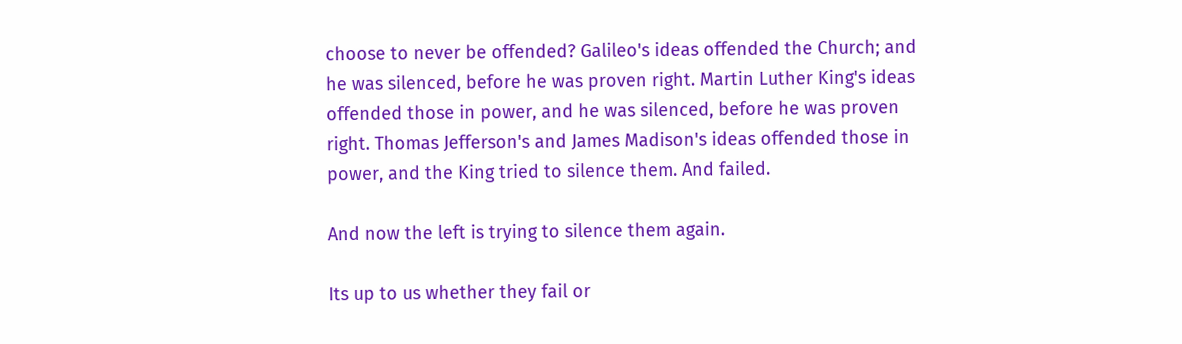choose to never be offended? Galileo's ideas offended the Church; and he was silenced, before he was proven right. Martin Luther King's ideas offended those in power, and he was silenced, before he was proven right. Thomas Jefferson's and James Madison's ideas offended those in power, and the King tried to silence them. And failed.

And now the left is trying to silence them again.

Its up to us whether they fail or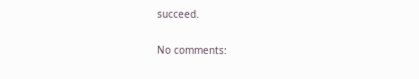succeed.

No comments: